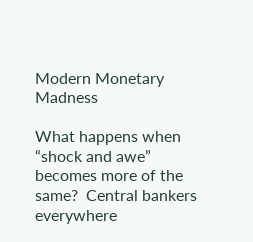Modern Monetary Madness

What happens when “shock and awe” becomes more of the same?  Central bankers everywhere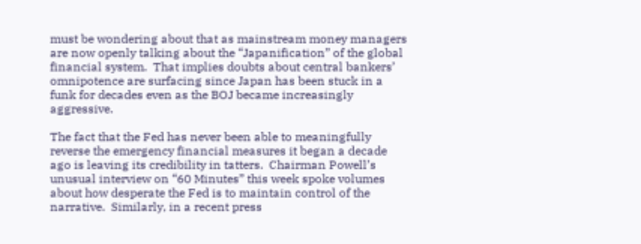must be wondering about that as mainstream money managers are now openly talking about the “Japanification” of the global financial system.  That implies doubts about central bankers’ omnipotence are surfacing since Japan has been stuck in a funk for decades even as the BOJ became increasingly aggressive.

The fact that the Fed has never been able to meaningfully reverse the emergency financial measures it began a decade ago is leaving its credibility in tatters.  Chairman Powell’s unusual interview on “60 Minutes” this week spoke volumes about how desperate the Fed is to maintain control of the narrative.  Similarly, in a recent press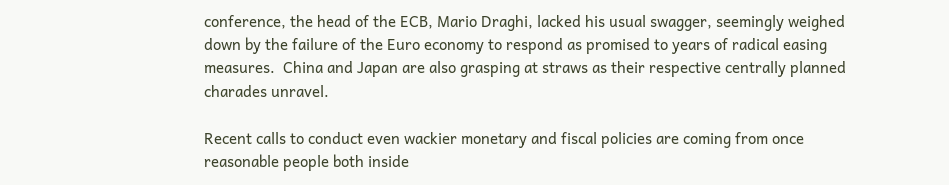conference, the head of the ECB, Mario Draghi, lacked his usual swagger, seemingly weighed down by the failure of the Euro economy to respond as promised to years of radical easing measures.  China and Japan are also grasping at straws as their respective centrally planned charades unravel.

Recent calls to conduct even wackier monetary and fiscal policies are coming from once reasonable people both inside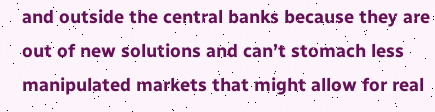and outside the central banks because they are out of new solutions and can’t stomach less manipulated markets that might allow for real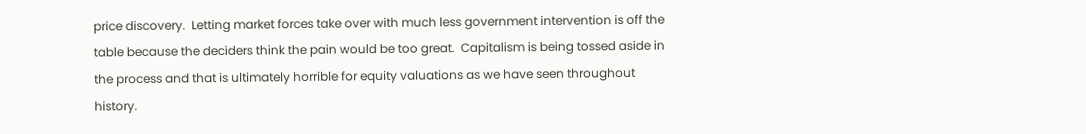price discovery.  Letting market forces take over with much less government intervention is off the table because the deciders think the pain would be too great.  Capitalism is being tossed aside in the process and that is ultimately horrible for equity valuations as we have seen throughout history.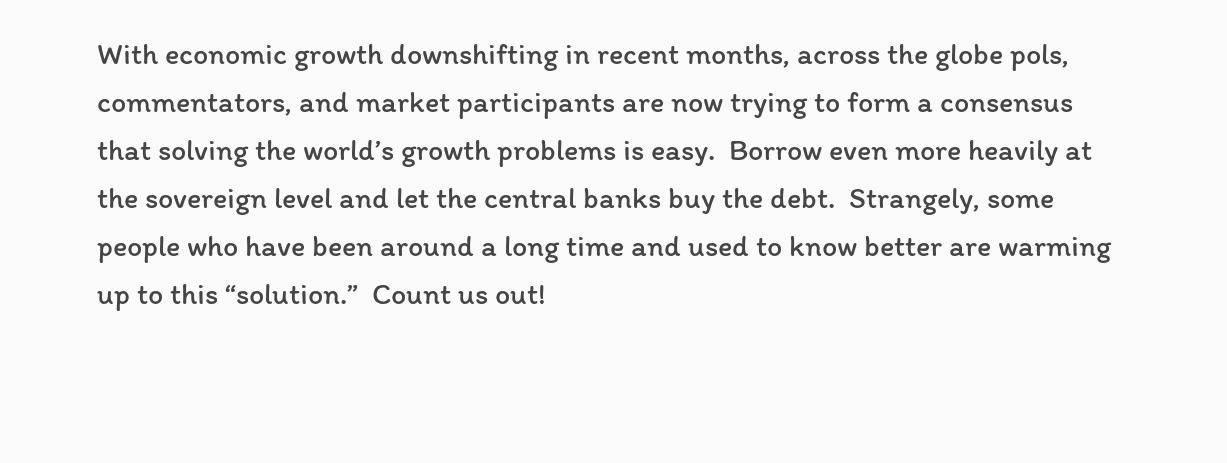With economic growth downshifting in recent months, across the globe pols, commentators, and market participants are now trying to form a consensus that solving the world’s growth problems is easy.  Borrow even more heavily at the sovereign level and let the central banks buy the debt.  Strangely, some people who have been around a long time and used to know better are warming up to this “solution.”  Count us out!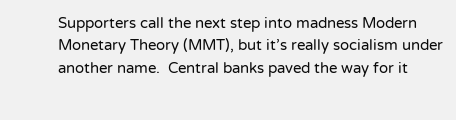Supporters call the next step into madness Modern Monetary Theory (MMT), but it’s really socialism under another name.  Central banks paved the way for it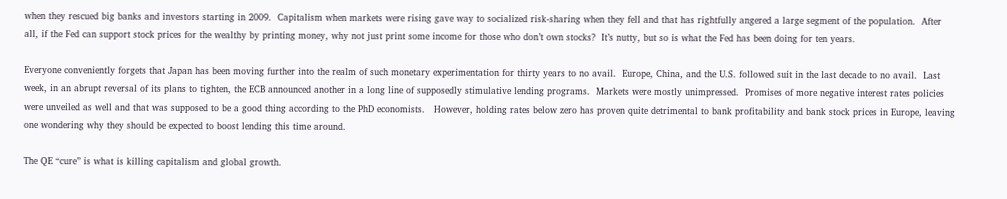when they rescued big banks and investors starting in 2009.  Capitalism when markets were rising gave way to socialized risk-sharing when they fell and that has rightfully angered a large segment of the population.  After all, if the Fed can support stock prices for the wealthy by printing money, why not just print some income for those who don’t own stocks?  It’s nutty, but so is what the Fed has been doing for ten years.

Everyone conveniently forgets that Japan has been moving further into the realm of such monetary experimentation for thirty years to no avail.  Europe, China, and the U.S. followed suit in the last decade to no avail.  Last week, in an abrupt reversal of its plans to tighten, the ECB announced another in a long line of supposedly stimulative lending programs.  Markets were mostly unimpressed.  Promises of more negative interest rates policies were unveiled as well and that was supposed to be a good thing according to the PhD economists.   However, holding rates below zero has proven quite detrimental to bank profitability and bank stock prices in Europe, leaving one wondering why they should be expected to boost lending this time around.

The QE “cure” is what is killing capitalism and global growth.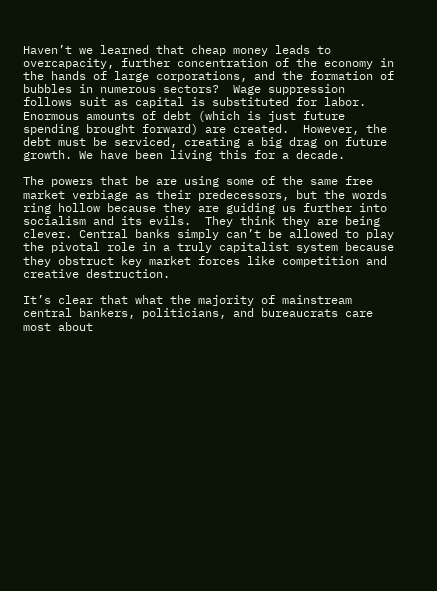Haven’t we learned that cheap money leads to overcapacity, further concentration of the economy in the hands of large corporations, and the formation of bubbles in numerous sectors?  Wage suppression follows suit as capital is substituted for labor.  Enormous amounts of debt (which is just future spending brought forward) are created.  However, the debt must be serviced, creating a big drag on future growth. We have been living this for a decade.

The powers that be are using some of the same free market verbiage as their predecessors, but the words ring hollow because they are guiding us further into socialism and its evils.  They think they are being clever. Central banks simply can’t be allowed to play the pivotal role in a truly capitalist system because they obstruct key market forces like competition and creative destruction.

It’s clear that what the majority of mainstream central bankers, politicians, and bureaucrats care most about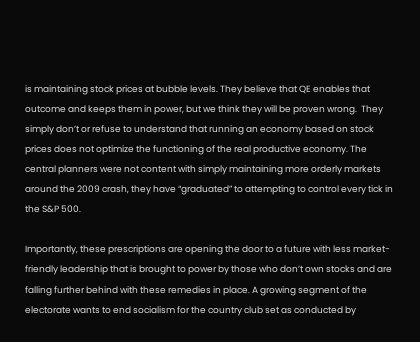is maintaining stock prices at bubble levels. They believe that QE enables that outcome and keeps them in power, but we think they will be proven wrong.  They simply don’t or refuse to understand that running an economy based on stock prices does not optimize the functioning of the real productive economy. The central planners were not content with simply maintaining more orderly markets around the 2009 crash, they have “graduated” to attempting to control every tick in the S&P 500.

Importantly, these prescriptions are opening the door to a future with less market-friendly leadership that is brought to power by those who don’t own stocks and are falling further behind with these remedies in place. A growing segment of the electorate wants to end socialism for the country club set as conducted by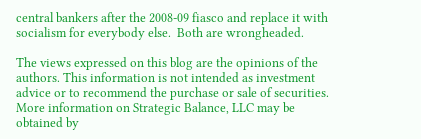central bankers after the 2008-09 fiasco and replace it with socialism for everybody else.  Both are wrongheaded.

The views expressed on this blog are the opinions of the authors. This information is not intended as investment advice or to recommend the purchase or sale of securities. More information on Strategic Balance, LLC may be obtained by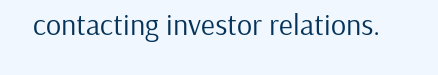contacting investor relations.